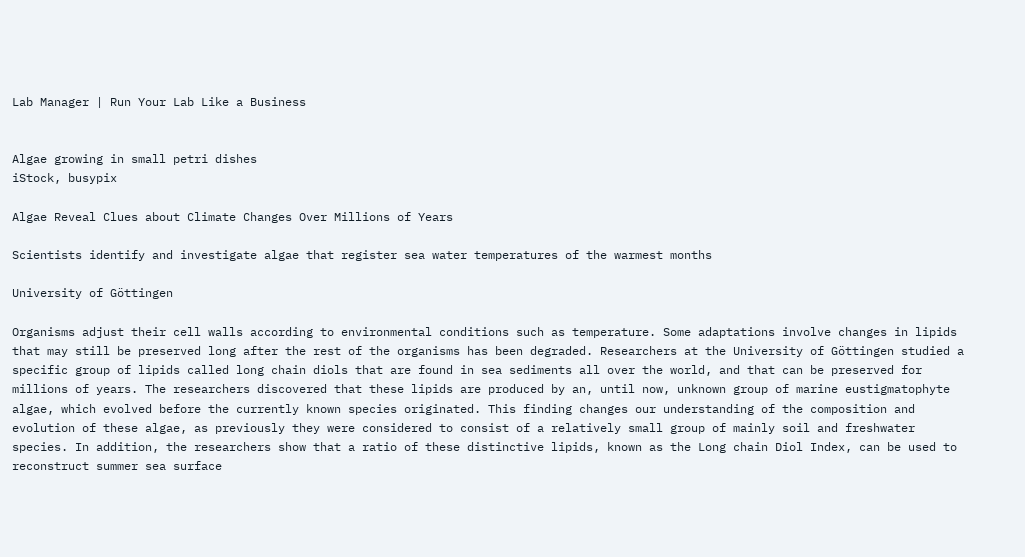Lab Manager | Run Your Lab Like a Business


Algae growing in small petri dishes
iStock, busypix

Algae Reveal Clues about Climate Changes Over Millions of Years

Scientists identify and investigate algae that register sea water temperatures of the warmest months

University of Göttingen

Organisms adjust their cell walls according to environmental conditions such as temperature. Some adaptations involve changes in lipids that may still be preserved long after the rest of the organisms has been degraded. Researchers at the University of Göttingen studied a specific group of lipids called long chain diols that are found in sea sediments all over the world, and that can be preserved for millions of years. The researchers discovered that these lipids are produced by an, until now, unknown group of marine eustigmatophyte algae, which evolved before the currently known species originated. This finding changes our understanding of the composition and evolution of these algae, as previously they were considered to consist of a relatively small group of mainly soil and freshwater species. In addition, the researchers show that a ratio of these distinctive lipids, known as the Long chain Diol Index, can be used to reconstruct summer sea surface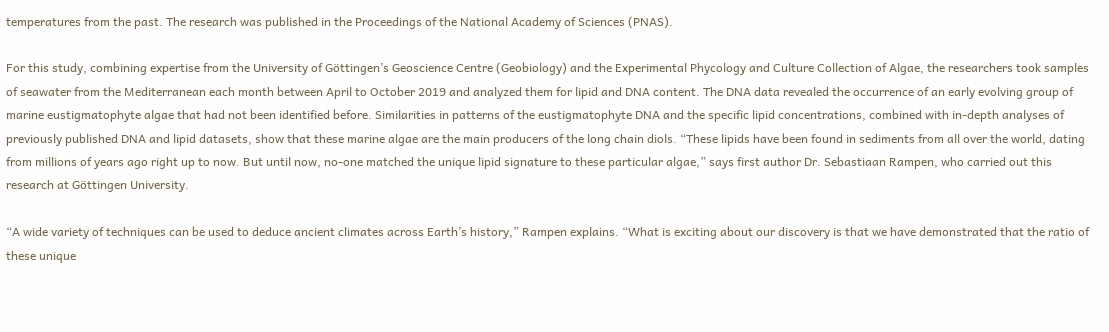temperatures from the past. The research was published in the Proceedings of the National Academy of Sciences (PNAS).

For this study, combining expertise from the University of Göttingen’s Geoscience Centre (Geobiology) and the Experimental Phycology and Culture Collection of Algae, the researchers took samples of seawater from the Mediterranean each month between April to October 2019 and analyzed them for lipid and DNA content. The DNA data revealed the occurrence of an early evolving group of marine eustigmatophyte algae that had not been identified before. Similarities in patterns of the eustigmatophyte DNA and the specific lipid concentrations, combined with in-depth analyses of previously published DNA and lipid datasets, show that these marine algae are the main producers of the long chain diols. “These lipids have been found in sediments from all over the world, dating from millions of years ago right up to now. But until now, no-one matched the unique lipid signature to these particular algae,” says first author Dr. Sebastiaan Rampen, who carried out this research at Göttingen University.

“A wide variety of techniques can be used to deduce ancient climates across Earth’s history,” Rampen explains. “What is exciting about our discovery is that we have demonstrated that the ratio of these unique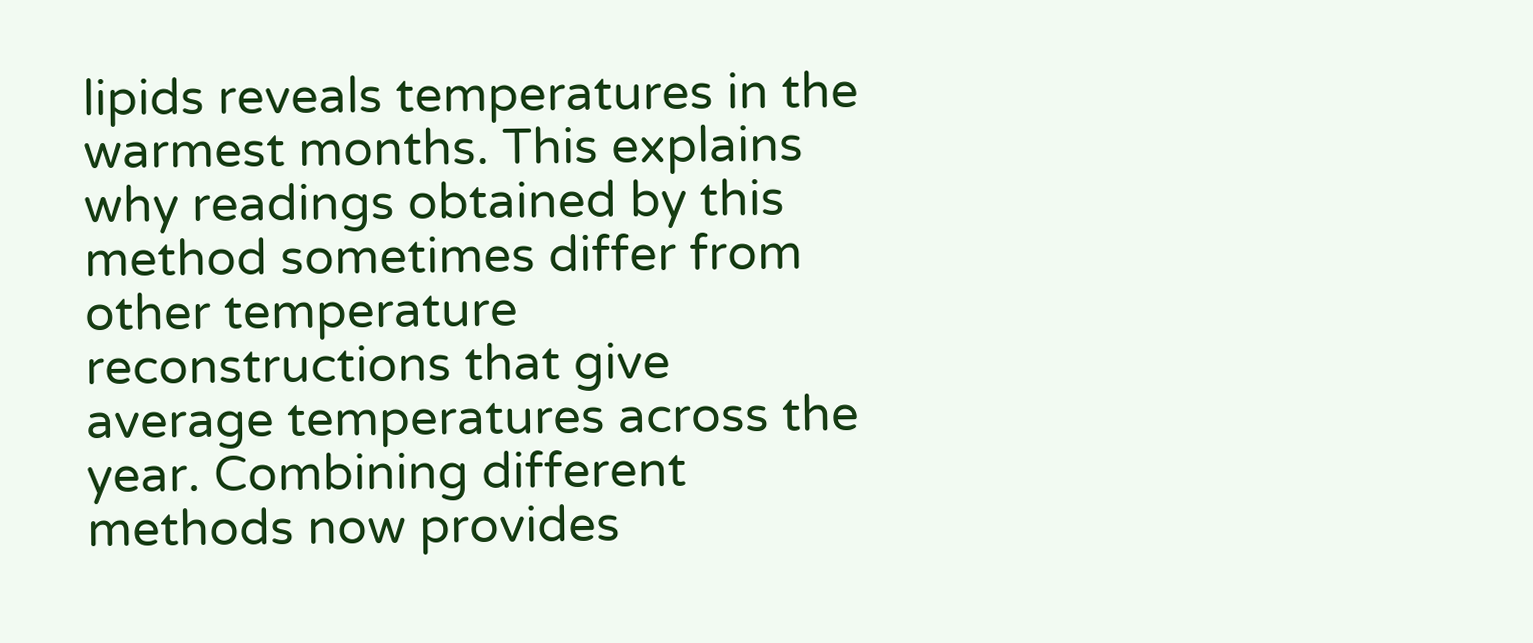lipids reveals temperatures in the warmest months. This explains why readings obtained by this method sometimes differ from other temperature reconstructions that give average temperatures across the year. Combining different methods now provides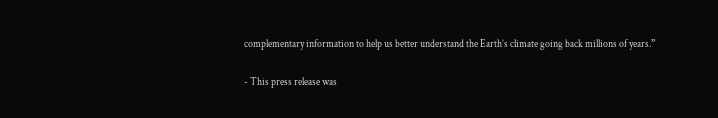complementary information to help us better understand the Earth’s climate going back millions of years.”

- This press release was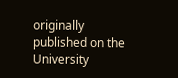originally published on the University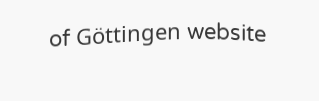of Göttingen website